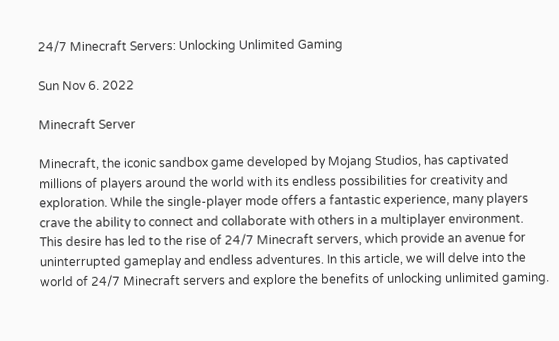24/7 Minecraft Servers: Unlocking Unlimited Gaming

Sun Nov 6. 2022

Minecraft Server

Minecraft, the iconic sandbox game developed by Mojang Studios, has captivated millions of players around the world with its endless possibilities for creativity and exploration. While the single-player mode offers a fantastic experience, many players crave the ability to connect and collaborate with others in a multiplayer environment. This desire has led to the rise of 24/7 Minecraft servers, which provide an avenue for uninterrupted gameplay and endless adventures. In this article, we will delve into the world of 24/7 Minecraft servers and explore the benefits of unlocking unlimited gaming.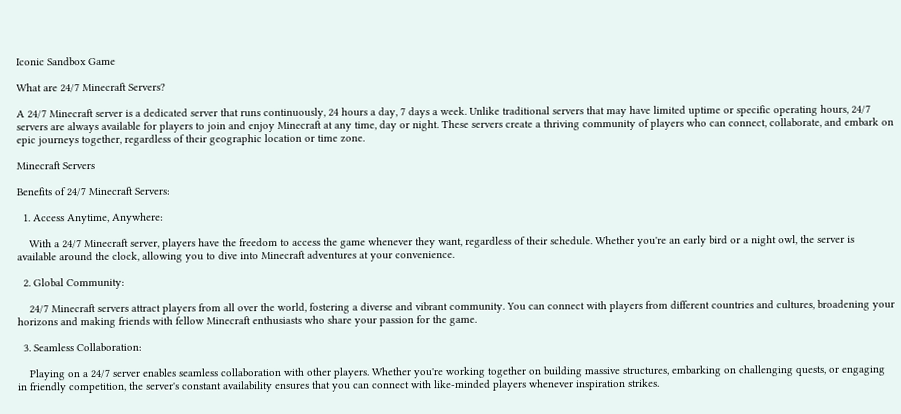Iconic Sandbox Game

What are 24/7 Minecraft Servers?

A 24/7 Minecraft server is a dedicated server that runs continuously, 24 hours a day, 7 days a week. Unlike traditional servers that may have limited uptime or specific operating hours, 24/7 servers are always available for players to join and enjoy Minecraft at any time, day or night. These servers create a thriving community of players who can connect, collaborate, and embark on epic journeys together, regardless of their geographic location or time zone.

Minecraft Servers

Benefits of 24/7 Minecraft Servers:

  1. Access Anytime, Anywhere:

    With a 24/7 Minecraft server, players have the freedom to access the game whenever they want, regardless of their schedule. Whether you're an early bird or a night owl, the server is available around the clock, allowing you to dive into Minecraft adventures at your convenience.

  2. Global Community:

    24/7 Minecraft servers attract players from all over the world, fostering a diverse and vibrant community. You can connect with players from different countries and cultures, broadening your horizons and making friends with fellow Minecraft enthusiasts who share your passion for the game.

  3. Seamless Collaboration:

    Playing on a 24/7 server enables seamless collaboration with other players. Whether you're working together on building massive structures, embarking on challenging quests, or engaging in friendly competition, the server's constant availability ensures that you can connect with like-minded players whenever inspiration strikes.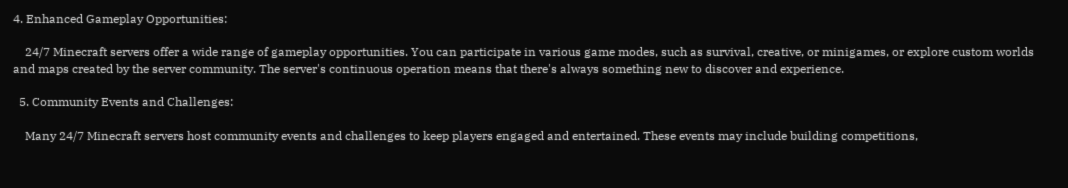4. Enhanced Gameplay Opportunities:

    24/7 Minecraft servers offer a wide range of gameplay opportunities. You can participate in various game modes, such as survival, creative, or minigames, or explore custom worlds and maps created by the server community. The server's continuous operation means that there's always something new to discover and experience.

  5. Community Events and Challenges:

    Many 24/7 Minecraft servers host community events and challenges to keep players engaged and entertained. These events may include building competitions,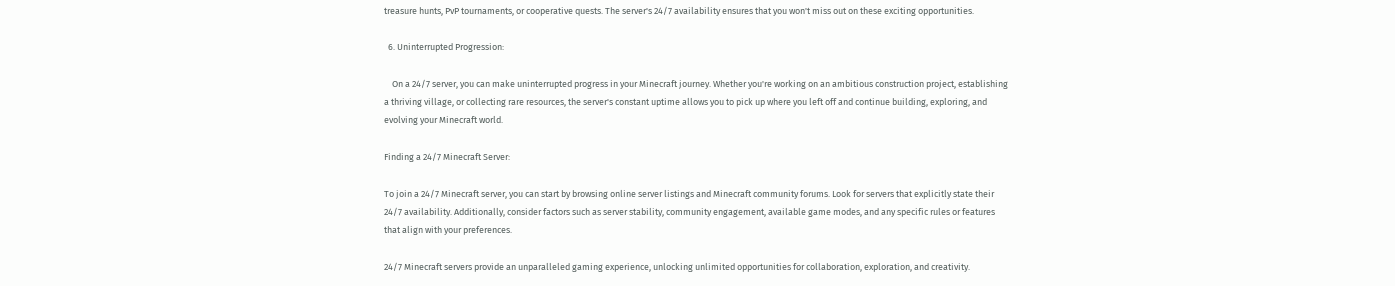treasure hunts, PvP tournaments, or cooperative quests. The server's 24/7 availability ensures that you won't miss out on these exciting opportunities.

  6. Uninterrupted Progression:

    On a 24/7 server, you can make uninterrupted progress in your Minecraft journey. Whether you're working on an ambitious construction project, establishing a thriving village, or collecting rare resources, the server's constant uptime allows you to pick up where you left off and continue building, exploring, and evolving your Minecraft world.

Finding a 24/7 Minecraft Server:

To join a 24/7 Minecraft server, you can start by browsing online server listings and Minecraft community forums. Look for servers that explicitly state their 24/7 availability. Additionally, consider factors such as server stability, community engagement, available game modes, and any specific rules or features that align with your preferences.

24/7 Minecraft servers provide an unparalleled gaming experience, unlocking unlimited opportunities for collaboration, exploration, and creativity.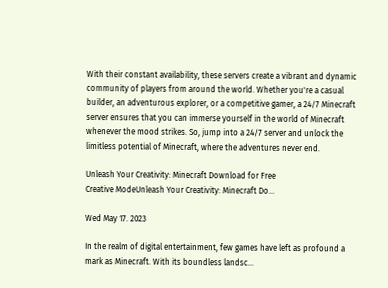With their constant availability, these servers create a vibrant and dynamic community of players from around the world. Whether you're a casual builder, an adventurous explorer, or a competitive gamer, a 24/7 Minecraft server ensures that you can immerse yourself in the world of Minecraft whenever the mood strikes. So, jump into a 24/7 server and unlock the limitless potential of Minecraft, where the adventures never end.

Unleash Your Creativity: Minecraft Download for Free
Creative ModeUnleash Your Creativity: Minecraft Do...

Wed May 17. 2023

In the realm of digital entertainment, few games have left as profound a mark as Minecraft. With its boundless landsc...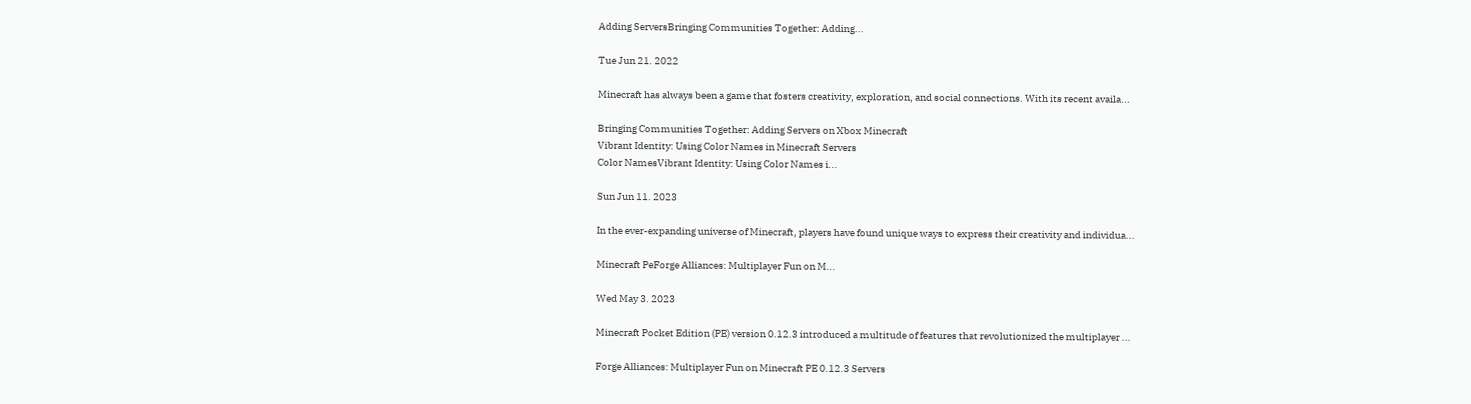Adding ServersBringing Communities Together: Adding...

Tue Jun 21. 2022

Minecraft has always been a game that fosters creativity, exploration, and social connections. With its recent availa...

Bringing Communities Together: Adding Servers on Xbox Minecraft
Vibrant Identity: Using Color Names in Minecraft Servers
Color NamesVibrant Identity: Using Color Names i...

Sun Jun 11. 2023

In the ever-expanding universe of Minecraft, players have found unique ways to express their creativity and individua...

Minecraft PeForge Alliances: Multiplayer Fun on M...

Wed May 3. 2023

Minecraft Pocket Edition (PE) version 0.12.3 introduced a multitude of features that revolutionized the multiplayer ...

Forge Alliances: Multiplayer Fun on Minecraft PE 0.12.3 Servers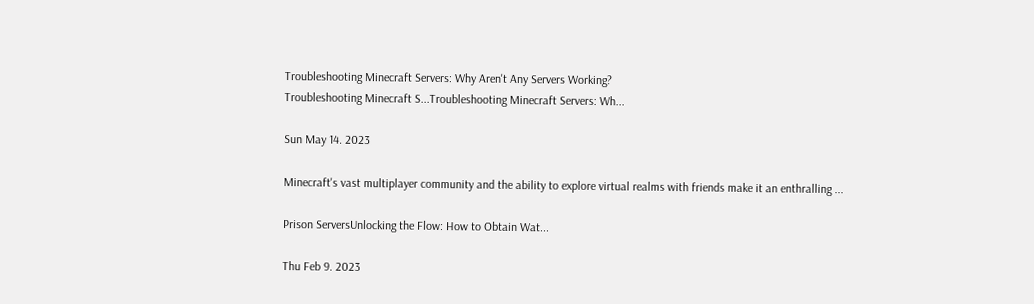Troubleshooting Minecraft Servers: Why Aren't Any Servers Working?
Troubleshooting Minecraft S...Troubleshooting Minecraft Servers: Wh...

Sun May 14. 2023

Minecraft's vast multiplayer community and the ability to explore virtual realms with friends make it an enthralling ...

Prison ServersUnlocking the Flow: How to Obtain Wat...

Thu Feb 9. 2023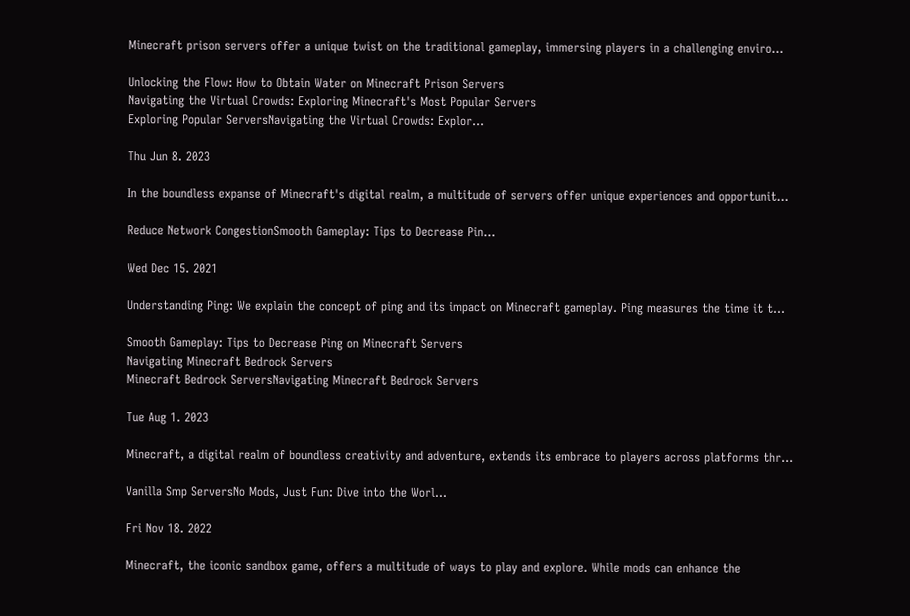Minecraft prison servers offer a unique twist on the traditional gameplay, immersing players in a challenging enviro...

Unlocking the Flow: How to Obtain Water on Minecraft Prison Servers
Navigating the Virtual Crowds: Exploring Minecraft's Most Popular Servers
Exploring Popular ServersNavigating the Virtual Crowds: Explor...

Thu Jun 8. 2023

In the boundless expanse of Minecraft's digital realm, a multitude of servers offer unique experiences and opportunit...

Reduce Network CongestionSmooth Gameplay: Tips to Decrease Pin...

Wed Dec 15. 2021

Understanding Ping: We explain the concept of ping and its impact on Minecraft gameplay. Ping measures the time it t...

Smooth Gameplay: Tips to Decrease Ping on Minecraft Servers
Navigating Minecraft Bedrock Servers
Minecraft Bedrock ServersNavigating Minecraft Bedrock Servers

Tue Aug 1. 2023

Minecraft, a digital realm of boundless creativity and adventure, extends its embrace to players across platforms thr...

Vanilla Smp ServersNo Mods, Just Fun: Dive into the Worl...

Fri Nov 18. 2022

Minecraft, the iconic sandbox game, offers a multitude of ways to play and explore. While mods can enhance the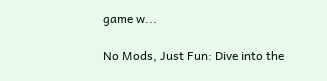game w...

No Mods, Just Fun: Dive into the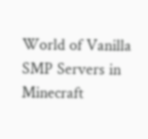World of Vanilla SMP Servers in Minecraft